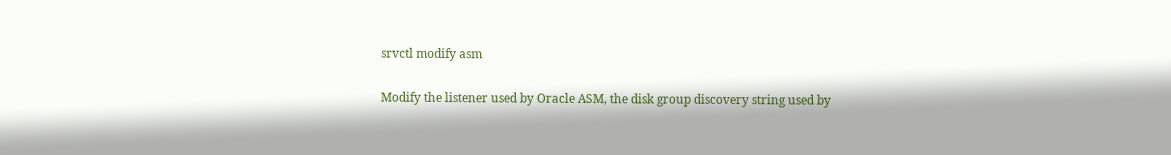srvctl modify asm

Modify the listener used by Oracle ASM, the disk group discovery string used by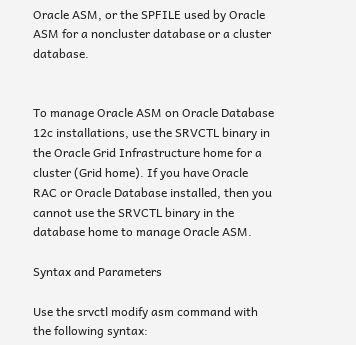Oracle ASM, or the SPFILE used by Oracle ASM for a noncluster database or a cluster database.


To manage Oracle ASM on Oracle Database 12c installations, use the SRVCTL binary in the Oracle Grid Infrastructure home for a cluster (Grid home). If you have Oracle RAC or Oracle Database installed, then you cannot use the SRVCTL binary in the database home to manage Oracle ASM.

Syntax and Parameters

Use the srvctl modify asm command with the following syntax: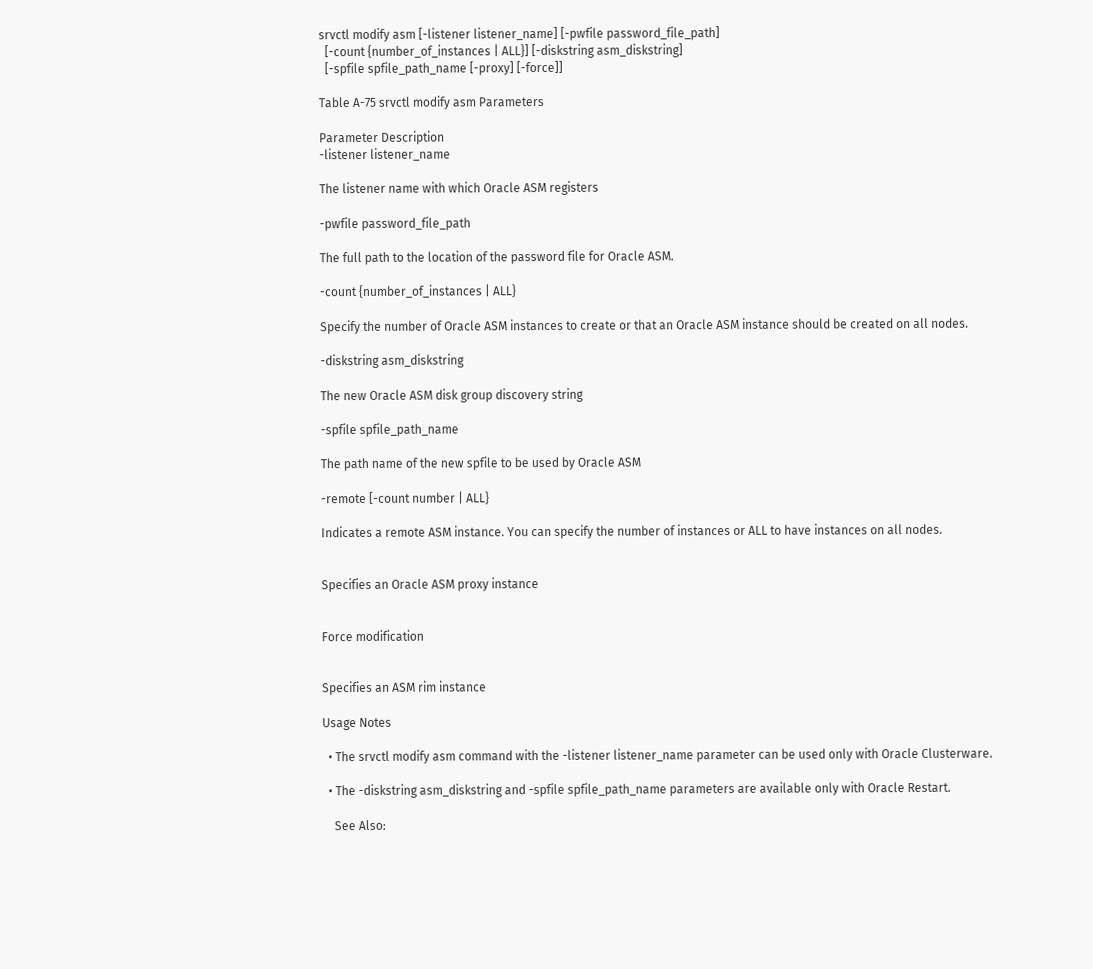srvctl modify asm [-listener listener_name] [-pwfile password_file_path]
  [-count {number_of_instances | ALL}] [-diskstring asm_diskstring]
  [-spfile spfile_path_name [-proxy] [-force]]

Table A-75 srvctl modify asm Parameters

Parameter Description
-listener listener_name

The listener name with which Oracle ASM registers

-pwfile password_file_path

The full path to the location of the password file for Oracle ASM.

-count {number_of_instances | ALL}

Specify the number of Oracle ASM instances to create or that an Oracle ASM instance should be created on all nodes.

-diskstring asm_diskstring

The new Oracle ASM disk group discovery string

-spfile spfile_path_name

The path name of the new spfile to be used by Oracle ASM

-remote [-count number | ALL}

Indicates a remote ASM instance. You can specify the number of instances or ALL to have instances on all nodes.


Specifies an Oracle ASM proxy instance


Force modification


Specifies an ASM rim instance

Usage Notes

  • The srvctl modify asm command with the -listener listener_name parameter can be used only with Oracle Clusterware.

  • The -diskstring asm_diskstring and -spfile spfile_path_name parameters are available only with Oracle Restart.

    See Also: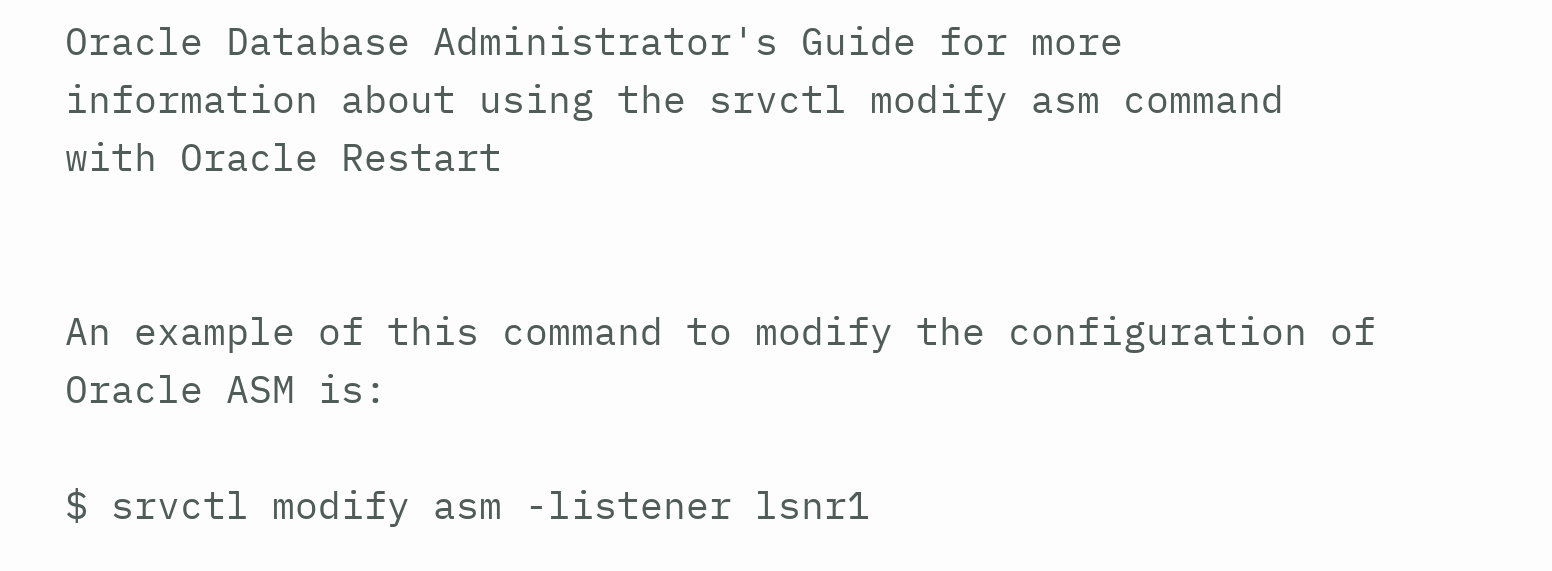Oracle Database Administrator's Guide for more information about using the srvctl modify asm command with Oracle Restart


An example of this command to modify the configuration of Oracle ASM is:

$ srvctl modify asm -listener lsnr1